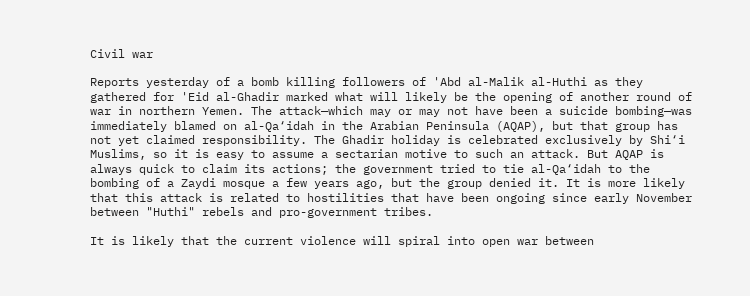Civil war

Reports yesterday of a bomb killing followers of 'Abd al-Malik al-Huthi as they gathered for 'Eid al-Ghadir marked what will likely be the opening of another round of war in northern Yemen. The attack—which may or may not have been a suicide bombing—was immediately blamed on al-Qa‘idah in the Arabian Peninsula (AQAP), but that group has not yet claimed responsibility. The Ghadir holiday is celebrated exclusively by Shi‘i Muslims, so it is easy to assume a sectarian motive to such an attack. But AQAP is always quick to claim its actions; the government tried to tie al-Qa‘idah to the bombing of a Zaydi mosque a few years ago, but the group denied it. It is more likely that this attack is related to hostilities that have been ongoing since early November between "Huthi" rebels and pro-government tribes.

It is likely that the current violence will spiral into open war between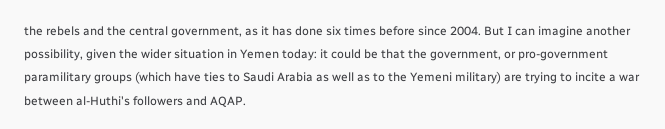the rebels and the central government, as it has done six times before since 2004. But I can imagine another possibility, given the wider situation in Yemen today: it could be that the government, or pro-government paramilitary groups (which have ties to Saudi Arabia as well as to the Yemeni military) are trying to incite a war between al-Huthi's followers and AQAP.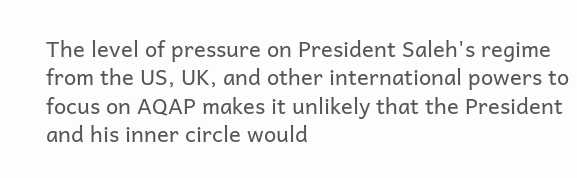The level of pressure on President Saleh's regime from the US, UK, and other international powers to focus on AQAP makes it unlikely that the President and his inner circle would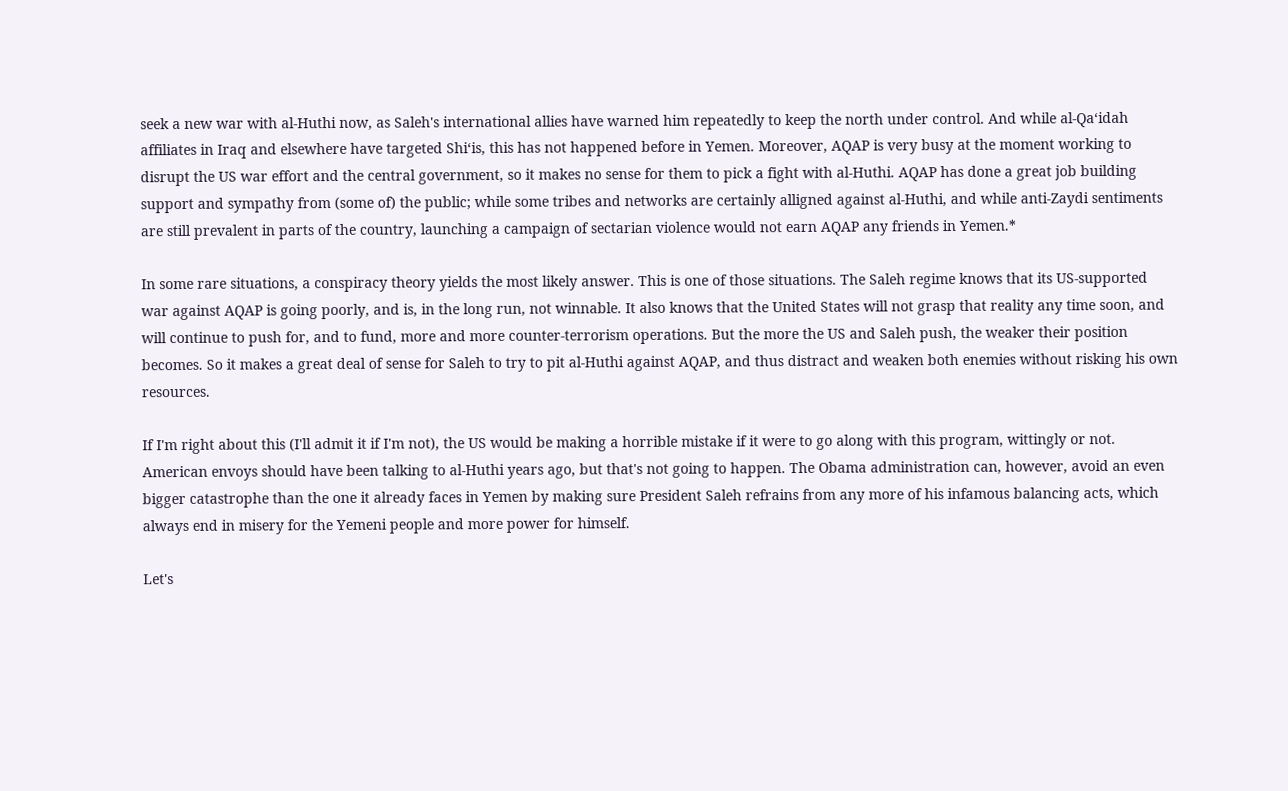seek a new war with al-Huthi now, as Saleh's international allies have warned him repeatedly to keep the north under control. And while al-Qa‘idah affiliates in Iraq and elsewhere have targeted Shi‘is, this has not happened before in Yemen. Moreover, AQAP is very busy at the moment working to disrupt the US war effort and the central government, so it makes no sense for them to pick a fight with al-Huthi. AQAP has done a great job building support and sympathy from (some of) the public; while some tribes and networks are certainly alligned against al-Huthi, and while anti-Zaydi sentiments are still prevalent in parts of the country, launching a campaign of sectarian violence would not earn AQAP any friends in Yemen.*

In some rare situations, a conspiracy theory yields the most likely answer. This is one of those situations. The Saleh regime knows that its US-supported war against AQAP is going poorly, and is, in the long run, not winnable. It also knows that the United States will not grasp that reality any time soon, and will continue to push for, and to fund, more and more counter-terrorism operations. But the more the US and Saleh push, the weaker their position becomes. So it makes a great deal of sense for Saleh to try to pit al-Huthi against AQAP, and thus distract and weaken both enemies without risking his own resources.

If I'm right about this (I'll admit it if I'm not), the US would be making a horrible mistake if it were to go along with this program, wittingly or not. American envoys should have been talking to al-Huthi years ago, but that's not going to happen. The Obama administration can, however, avoid an even bigger catastrophe than the one it already faces in Yemen by making sure President Saleh refrains from any more of his infamous balancing acts, which always end in misery for the Yemeni people and more power for himself.

Let's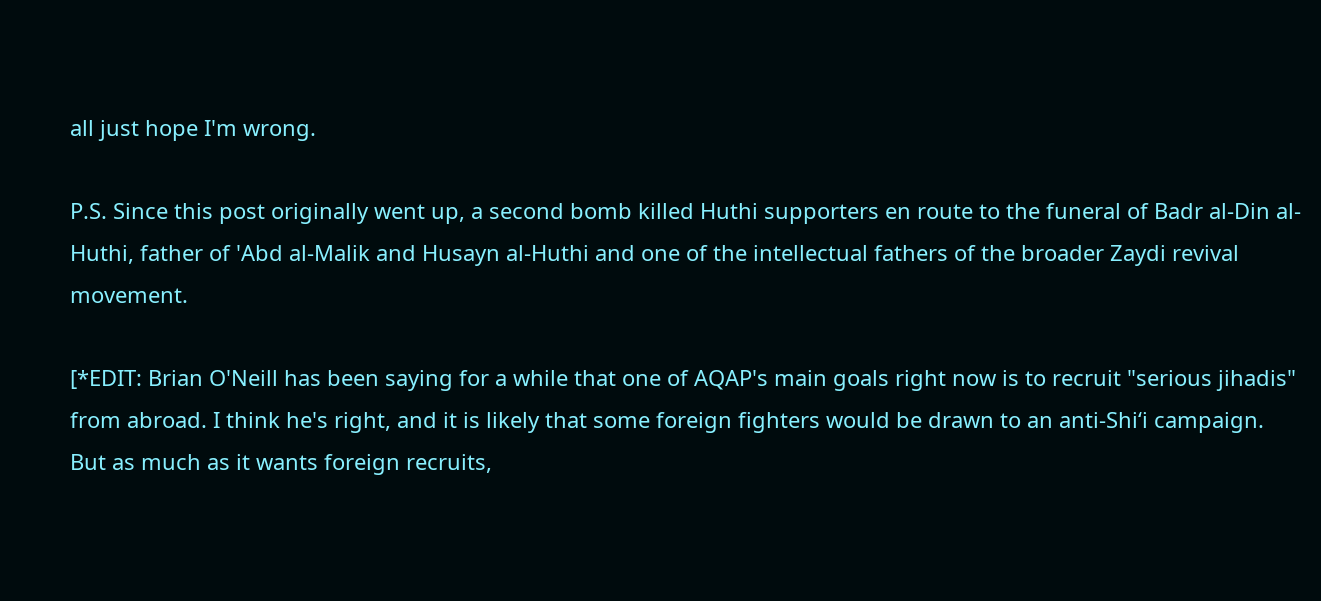all just hope I'm wrong.

P.S. Since this post originally went up, a second bomb killed Huthi supporters en route to the funeral of Badr al-Din al-Huthi, father of 'Abd al-Malik and Husayn al-Huthi and one of the intellectual fathers of the broader Zaydi revival movement.

[*EDIT: Brian O'Neill has been saying for a while that one of AQAP's main goals right now is to recruit "serious jihadis" from abroad. I think he's right, and it is likely that some foreign fighters would be drawn to an anti-Shi‘i campaign. But as much as it wants foreign recruits,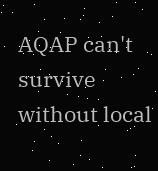AQAP can't survive without local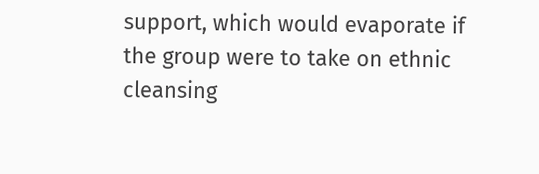support, which would evaporate if the group were to take on ethnic cleansing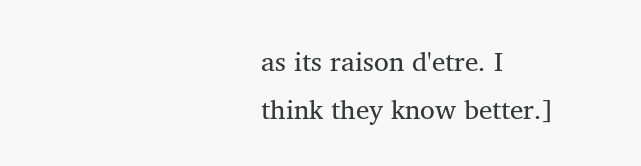as its raison d'etre. I think they know better.]